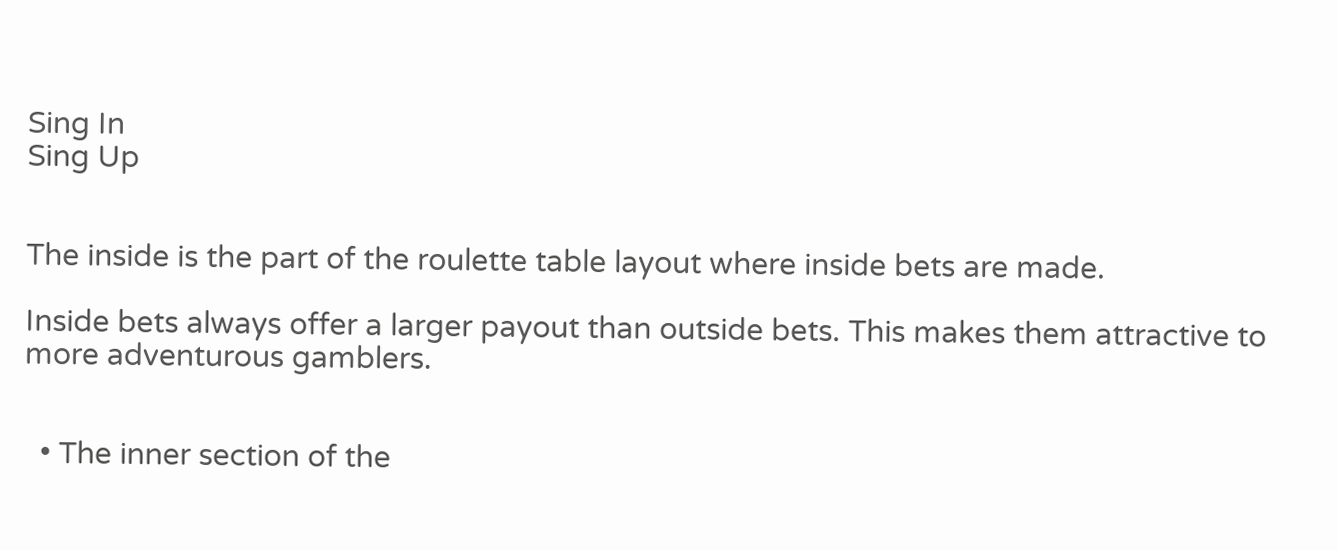Sing In
Sing Up


The inside is the part of the roulette table layout where inside bets are made.

Inside bets always offer a larger payout than outside bets. This makes them attractive to more adventurous gamblers.


  • The inner section of the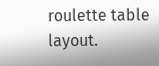roulette table layout.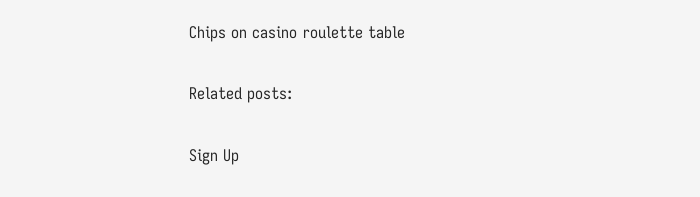Chips on casino roulette table

Related posts:

Sign Up